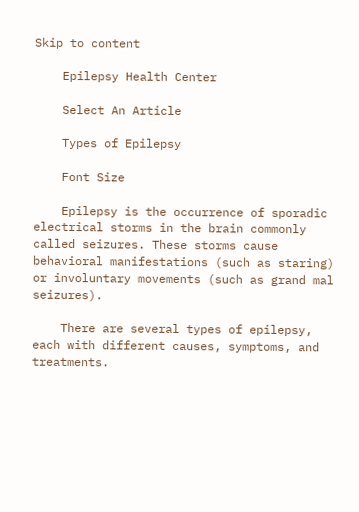Skip to content

    Epilepsy Health Center

    Select An Article

    Types of Epilepsy

    Font Size

    Epilepsy is the occurrence of sporadic electrical storms in the brain commonly called seizures. These storms cause behavioral manifestations (such as staring) or involuntary movements (such as grand mal seizures).

    There are several types of epilepsy, each with different causes, symptoms, and treatments.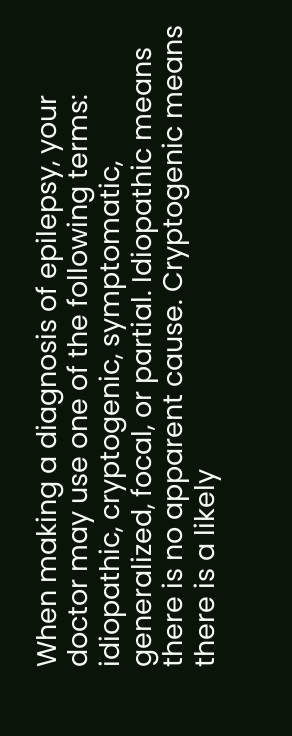When making a diagnosis of epilepsy, your doctor may use one of the following terms: idiopathic, cryptogenic, symptomatic, generalized, focal, or partial. Idiopathic means there is no apparent cause. Cryptogenic means there is a likely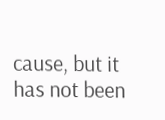cause, but it has not been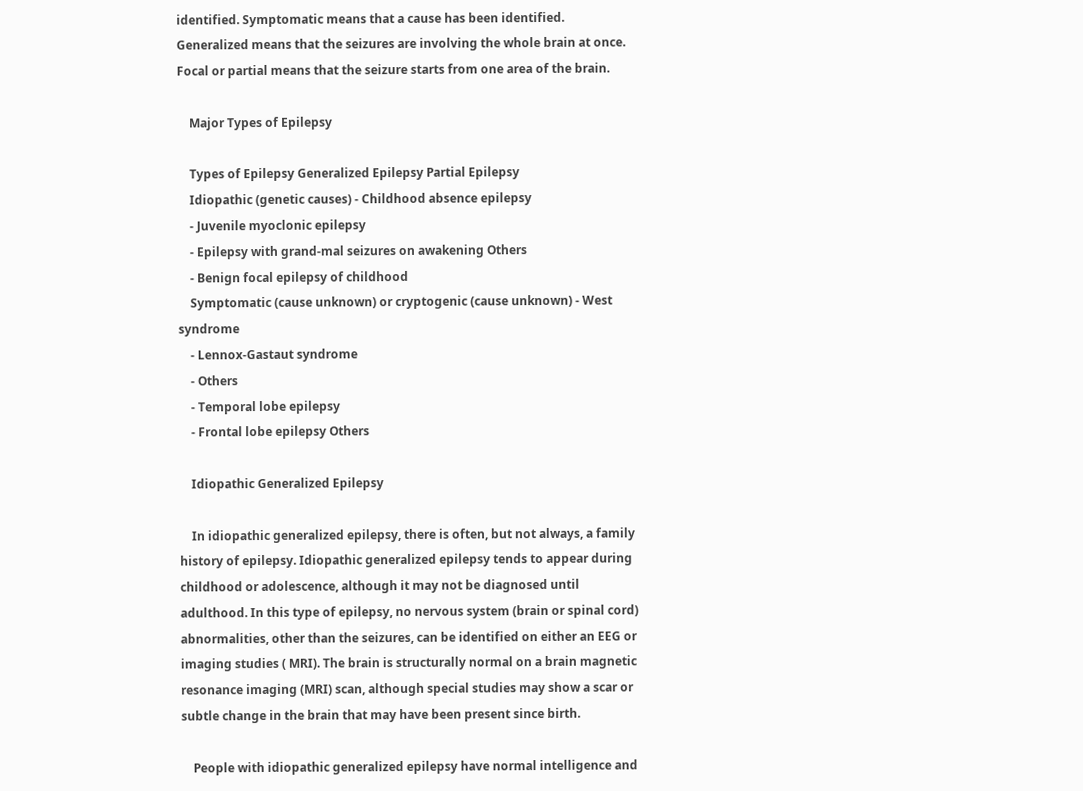identified. Symptomatic means that a cause has been identified. Generalized means that the seizures are involving the whole brain at once. Focal or partial means that the seizure starts from one area of the brain.

    Major Types of Epilepsy

    Types of Epilepsy Generalized Epilepsy Partial Epilepsy
    Idiopathic (genetic causes) - Childhood absence epilepsy
    - Juvenile myoclonic epilepsy
    - Epilepsy with grand-mal seizures on awakening Others
    - Benign focal epilepsy of childhood
    Symptomatic (cause unknown) or cryptogenic (cause unknown) - West syndrome
    - Lennox-Gastaut syndrome
    - Others
    - Temporal lobe epilepsy
    - Frontal lobe epilepsy Others

    Idiopathic Generalized Epilepsy

    In idiopathic generalized epilepsy, there is often, but not always, a family history of epilepsy. Idiopathic generalized epilepsy tends to appear during childhood or adolescence, although it may not be diagnosed until adulthood. In this type of epilepsy, no nervous system (brain or spinal cord) abnormalities, other than the seizures, can be identified on either an EEG or imaging studies ( MRI). The brain is structurally normal on a brain magnetic resonance imaging (MRI) scan, although special studies may show a scar or subtle change in the brain that may have been present since birth.

    People with idiopathic generalized epilepsy have normal intelligence and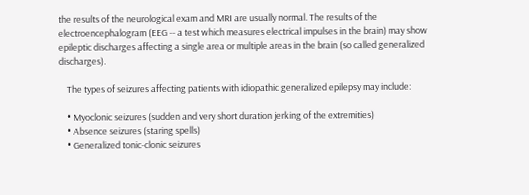the results of the neurological exam and MRI are usually normal. The results of the electroencephalogram (EEG -- a test which measures electrical impulses in the brain) may show epileptic discharges affecting a single area or multiple areas in the brain (so called generalized discharges).

    The types of seizures affecting patients with idiopathic generalized epilepsy may include:

    • Myoclonic seizures (sudden and very short duration jerking of the extremities)
    • Absence seizures (staring spells)
    • Generalized tonic-clonic seizures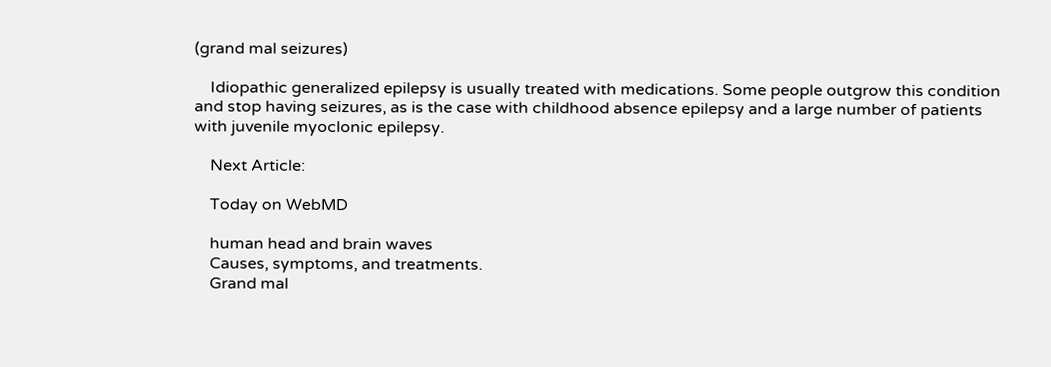(grand mal seizures)

    Idiopathic generalized epilepsy is usually treated with medications. Some people outgrow this condition and stop having seizures, as is the case with childhood absence epilepsy and a large number of patients with juvenile myoclonic epilepsy.

    Next Article:

    Today on WebMD

    human head and brain waves
    Causes, symptoms, and treatments.
    Grand mal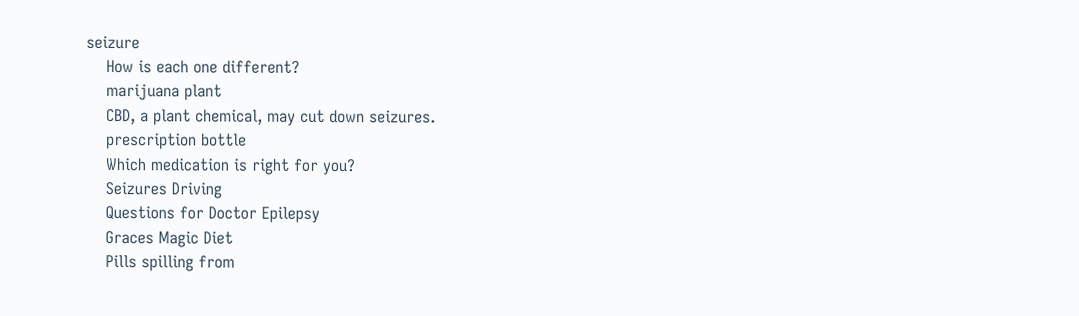seizure
    How is each one different?
    marijuana plant
    CBD, a plant chemical, may cut down seizures.
    prescription bottle
    Which medication is right for you?
    Seizures Driving
    Questions for Doctor Epilepsy
    Graces Magic Diet
    Pills spilling from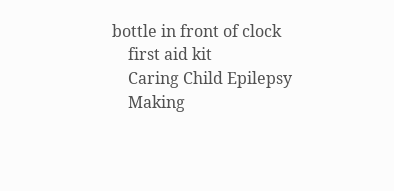bottle in front of clock
    first aid kit
    Caring Child Epilepsy
    Making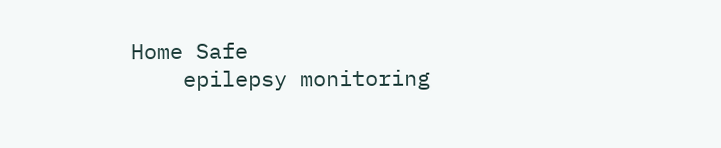Home Safe
    epilepsy monitoring